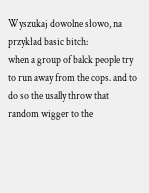Wyszukaj dowolne słowo, na przykład basic bitch:
when a group of balck people try to run away from the cops. and to do so the usally throw that random wigger to the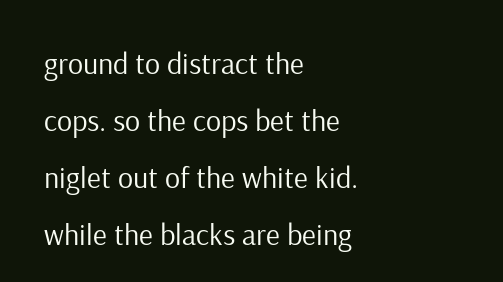ground to distract the cops. so the cops bet the niglet out of the white kid. while the blacks are being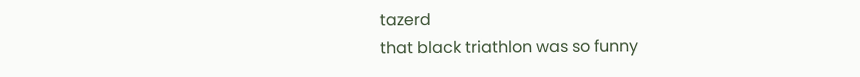tazerd
that black triathlon was so funny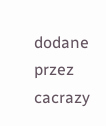dodane przez cacrazy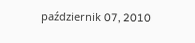październik 07, 2010